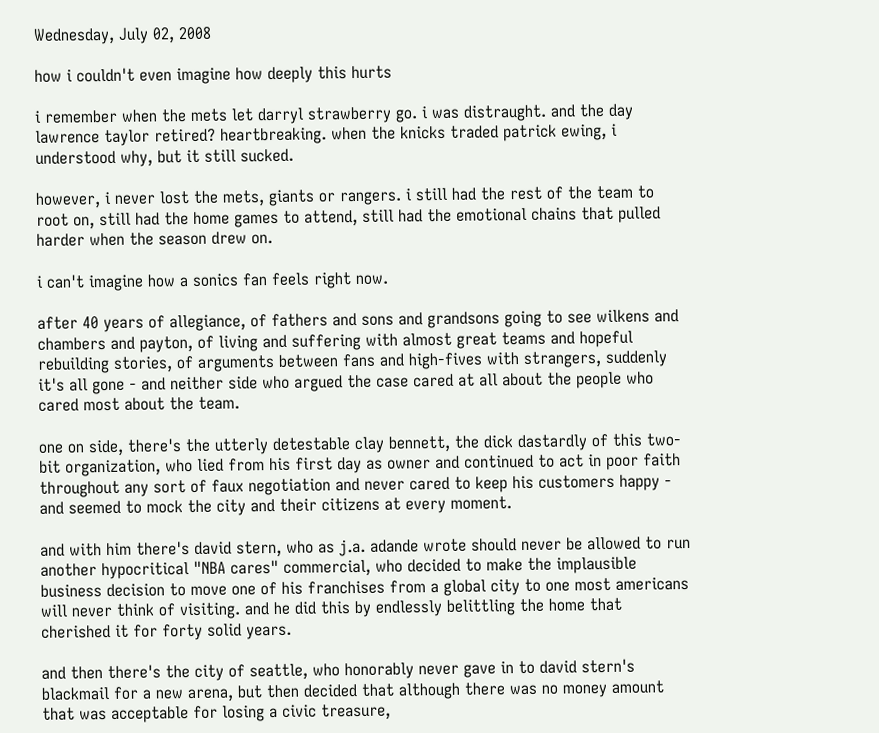Wednesday, July 02, 2008

how i couldn't even imagine how deeply this hurts

i remember when the mets let darryl strawberry go. i was distraught. and the day lawrence taylor retired? heartbreaking. when the knicks traded patrick ewing, i understood why, but it still sucked.

however, i never lost the mets, giants or rangers. i still had the rest of the team to root on, still had the home games to attend, still had the emotional chains that pulled harder when the season drew on.

i can't imagine how a sonics fan feels right now.

after 40 years of allegiance, of fathers and sons and grandsons going to see wilkens and chambers and payton, of living and suffering with almost great teams and hopeful rebuilding stories, of arguments between fans and high-fives with strangers, suddenly it's all gone - and neither side who argued the case cared at all about the people who cared most about the team.

one on side, there's the utterly detestable clay bennett, the dick dastardly of this two-bit organization, who lied from his first day as owner and continued to act in poor faith throughout any sort of faux negotiation and never cared to keep his customers happy - and seemed to mock the city and their citizens at every moment.

and with him there's david stern, who as j.a. adande wrote should never be allowed to run another hypocritical "NBA cares" commercial, who decided to make the implausible business decision to move one of his franchises from a global city to one most americans will never think of visiting. and he did this by endlessly belittling the home that cherished it for forty solid years.

and then there's the city of seattle, who honorably never gave in to david stern's blackmail for a new arena, but then decided that although there was no money amount that was acceptable for losing a civic treasure,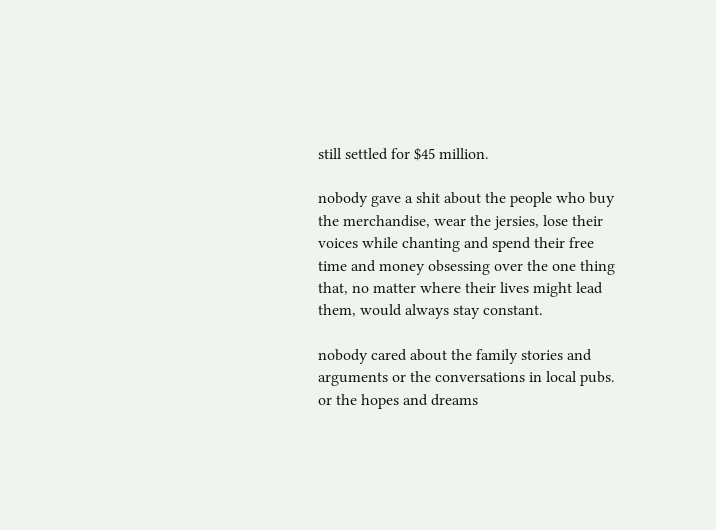still settled for $45 million.

nobody gave a shit about the people who buy the merchandise, wear the jersies, lose their voices while chanting and spend their free time and money obsessing over the one thing that, no matter where their lives might lead them, would always stay constant.

nobody cared about the family stories and arguments or the conversations in local pubs. or the hopes and dreams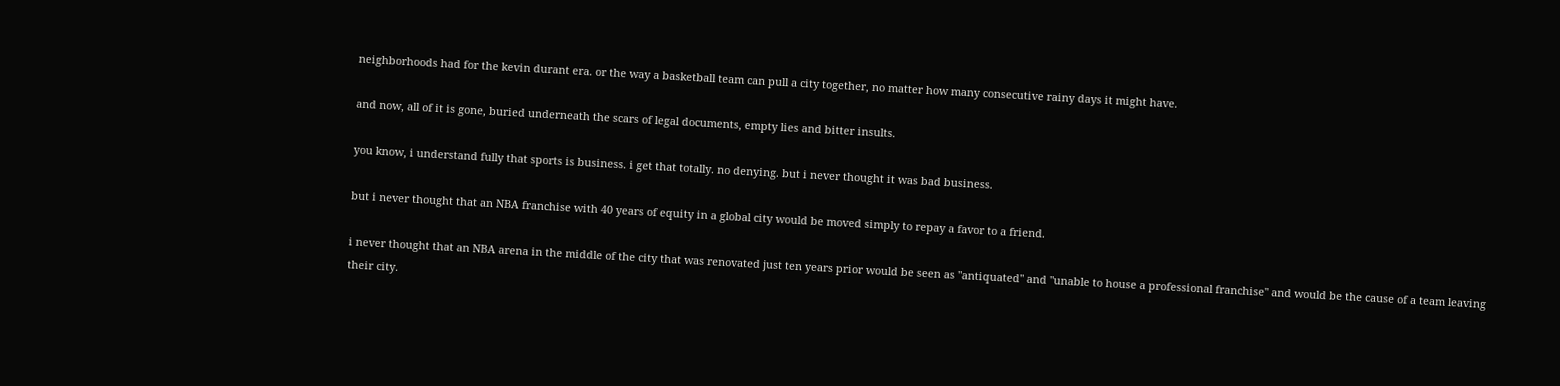neighborhoods had for the kevin durant era. or the way a basketball team can pull a city together, no matter how many consecutive rainy days it might have.

and now, all of it is gone, buried underneath the scars of legal documents, empty lies and bitter insults.

you know, i understand fully that sports is business. i get that totally. no denying. but i never thought it was bad business.

but i never thought that an NBA franchise with 40 years of equity in a global city would be moved simply to repay a favor to a friend.

i never thought that an NBA arena in the middle of the city that was renovated just ten years prior would be seen as "antiquated" and "unable to house a professional franchise" and would be the cause of a team leaving their city.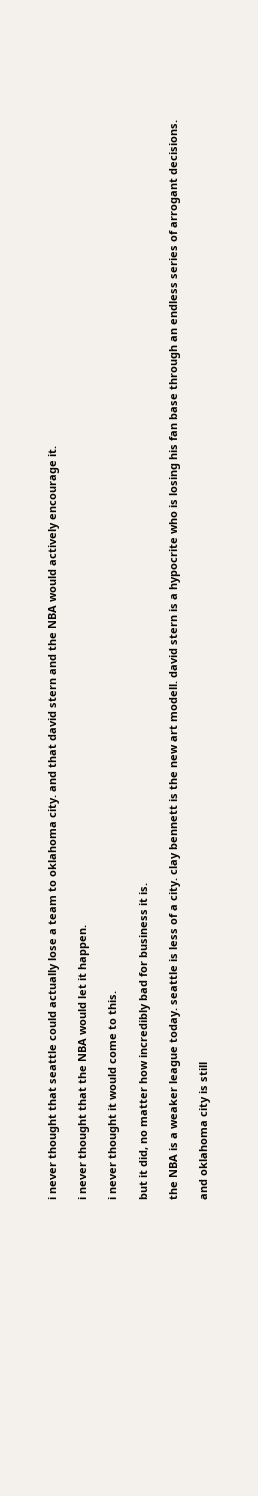i never thought that seattle could actually lose a team to oklahoma city. and that david stern and the NBA would actively encourage it.

i never thought that the NBA would let it happen.

i never thought it would come to this.

but it did, no matter how incredibly bad for business it is.

the NBA is a weaker league today. seattle is less of a city. clay bennett is the new art modell. david stern is a hypocrite who is losing his fan base through an endless series of arrogant decisions.

and oklahoma city is still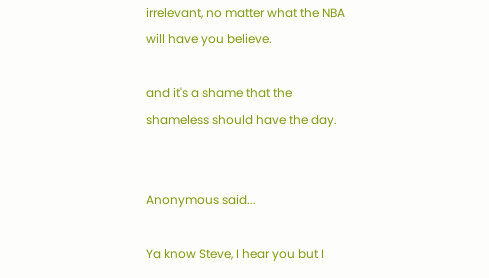irrelevant, no matter what the NBA will have you believe.

and it's a shame that the shameless should have the day.


Anonymous said...

Ya know Steve, I hear you but I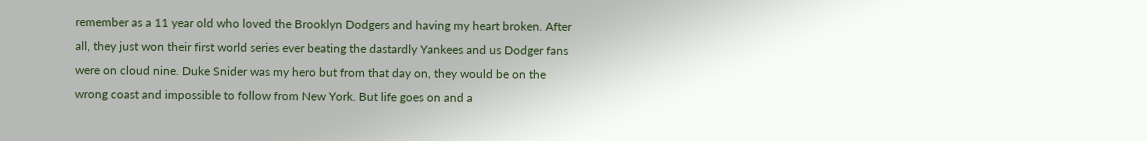remember as a 11 year old who loved the Brooklyn Dodgers and having my heart broken. After all, they just won their first world series ever beating the dastardly Yankees and us Dodger fans were on cloud nine. Duke Snider was my hero but from that day on, they would be on the wrong coast and impossible to follow from New York. But life goes on and a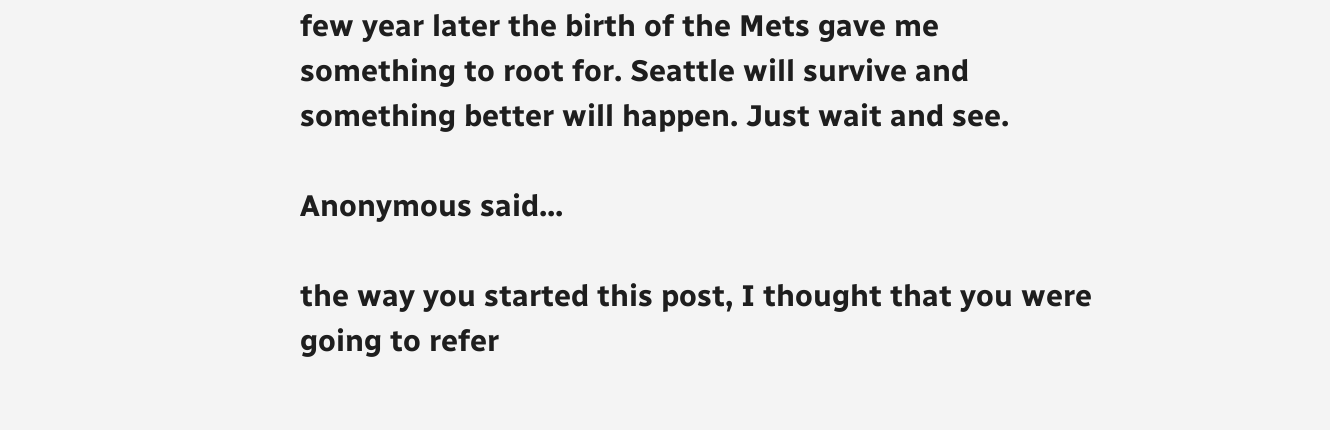few year later the birth of the Mets gave me something to root for. Seattle will survive and something better will happen. Just wait and see.

Anonymous said...

the way you started this post, I thought that you were going to refer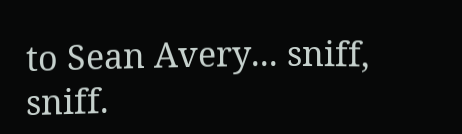to Sean Avery... sniff, sniff.